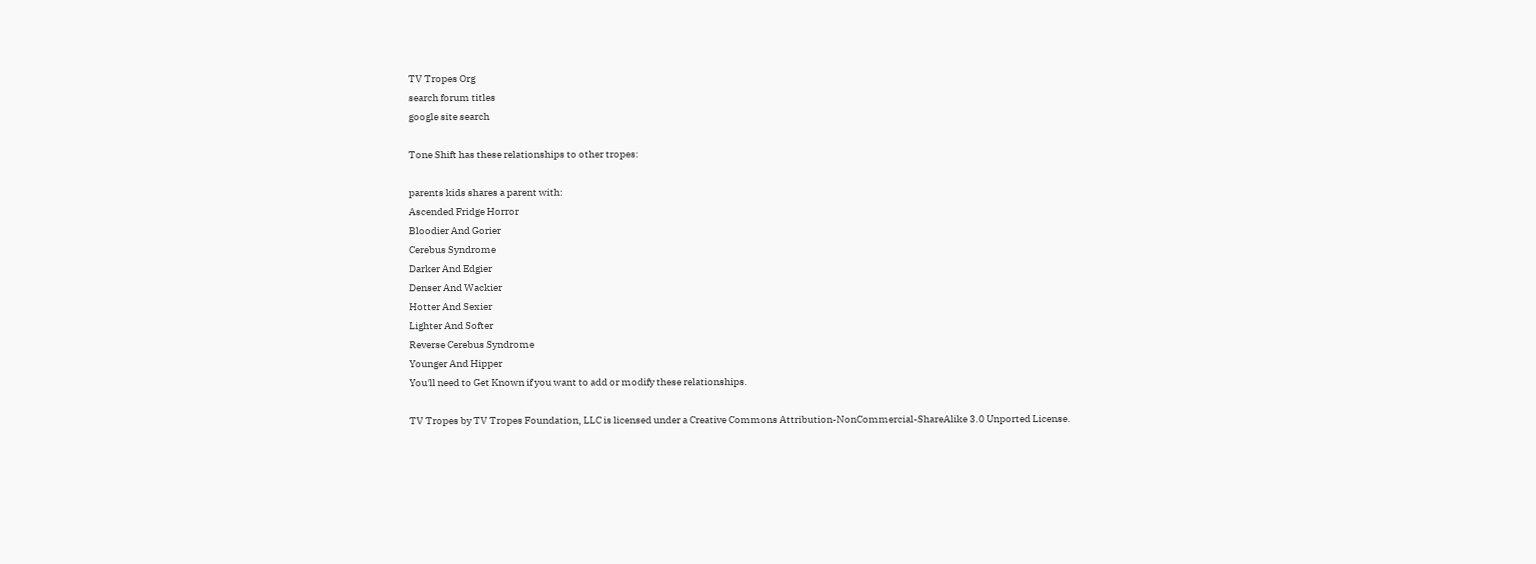TV Tropes Org
search forum titles
google site search

Tone Shift has these relationships to other tropes:

parents kids shares a parent with:
Ascended Fridge Horror
Bloodier And Gorier
Cerebus Syndrome
Darker And Edgier
Denser And Wackier
Hotter And Sexier
Lighter And Softer
Reverse Cerebus Syndrome
Younger And Hipper
You'll need to Get Known if you want to add or modify these relationships.

TV Tropes by TV Tropes Foundation, LLC is licensed under a Creative Commons Attribution-NonCommercial-ShareAlike 3.0 Unported License.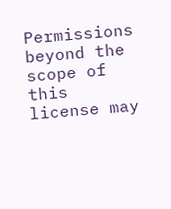Permissions beyond the scope of this license may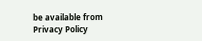be available from
Privacy Policy